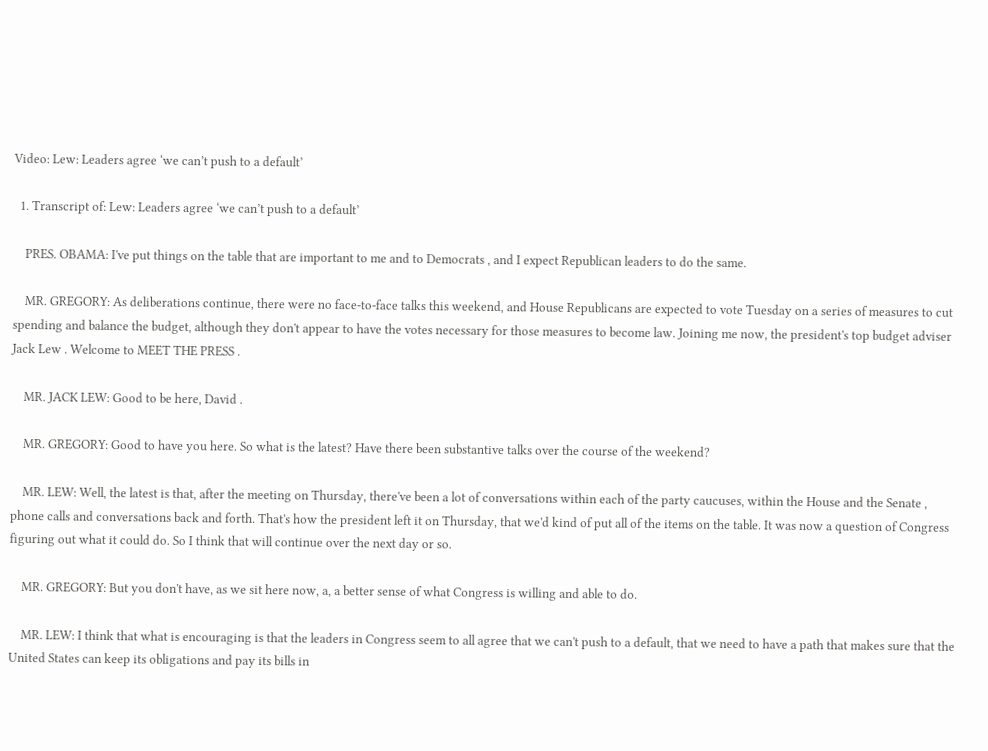Video: Lew: Leaders agree ‘we can’t push to a default’

  1. Transcript of: Lew: Leaders agree ‘we can’t push to a default’

    PRES. OBAMA: I've put things on the table that are important to me and to Democrats , and I expect Republican leaders to do the same.

    MR. GREGORY: As deliberations continue, there were no face-to-face talks this weekend, and House Republicans are expected to vote Tuesday on a series of measures to cut spending and balance the budget, although they don't appear to have the votes necessary for those measures to become law. Joining me now, the president's top budget adviser Jack Lew . Welcome to MEET THE PRESS .

    MR. JACK LEW: Good to be here, David .

    MR. GREGORY: Good to have you here. So what is the latest? Have there been substantive talks over the course of the weekend?

    MR. LEW: Well, the latest is that, after the meeting on Thursday, there've been a lot of conversations within each of the party caucuses, within the House and the Senate , phone calls and conversations back and forth. That's how the president left it on Thursday, that we'd kind of put all of the items on the table. It was now a question of Congress figuring out what it could do. So I think that will continue over the next day or so.

    MR. GREGORY: But you don't have, as we sit here now, a, a better sense of what Congress is willing and able to do.

    MR. LEW: I think that what is encouraging is that the leaders in Congress seem to all agree that we can't push to a default, that we need to have a path that makes sure that the United States can keep its obligations and pay its bills in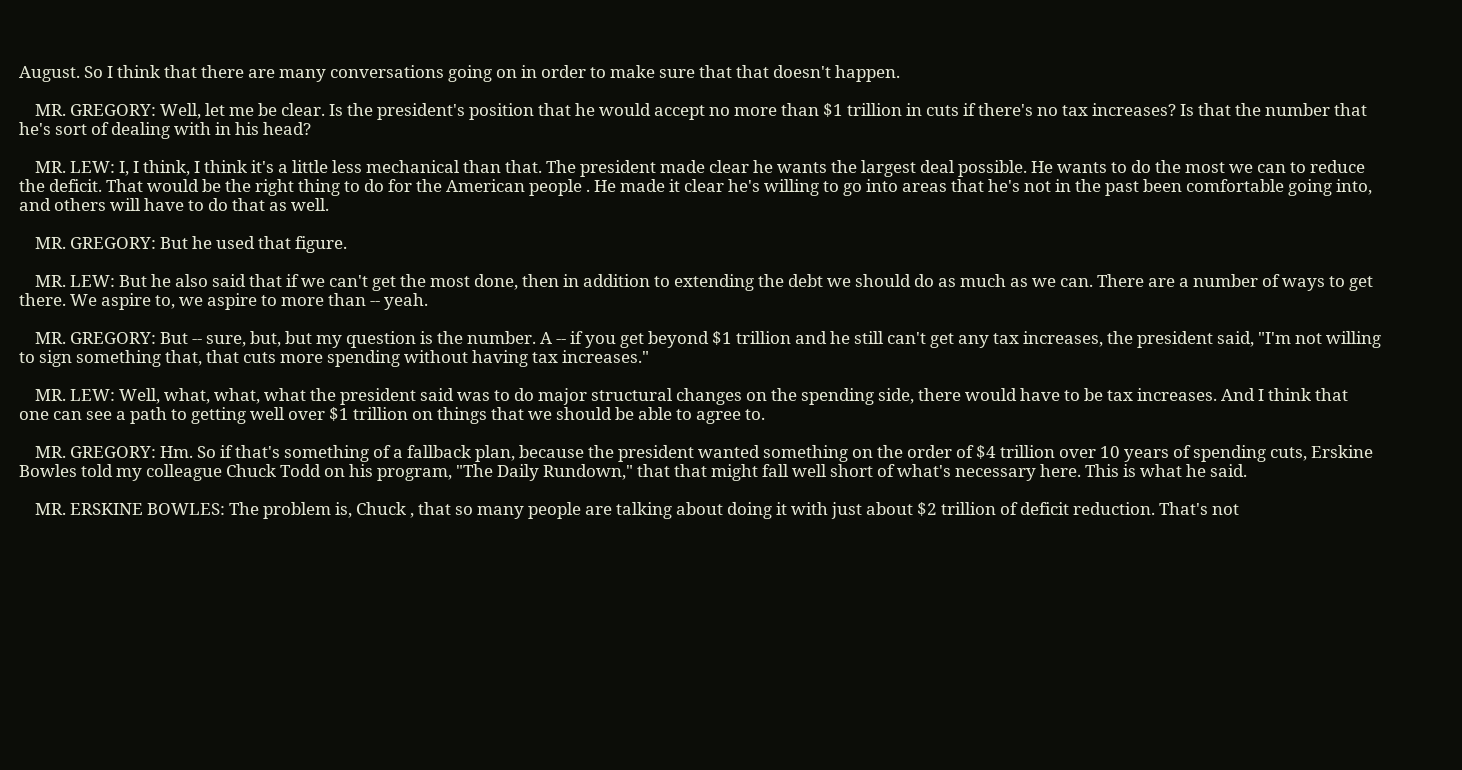August. So I think that there are many conversations going on in order to make sure that that doesn't happen.

    MR. GREGORY: Well, let me be clear. Is the president's position that he would accept no more than $1 trillion in cuts if there's no tax increases? Is that the number that he's sort of dealing with in his head?

    MR. LEW: I, I think, I think it's a little less mechanical than that. The president made clear he wants the largest deal possible. He wants to do the most we can to reduce the deficit. That would be the right thing to do for the American people . He made it clear he's willing to go into areas that he's not in the past been comfortable going into, and others will have to do that as well.

    MR. GREGORY: But he used that figure.

    MR. LEW: But he also said that if we can't get the most done, then in addition to extending the debt we should do as much as we can. There are a number of ways to get there. We aspire to, we aspire to more than -- yeah.

    MR. GREGORY: But -- sure, but, but my question is the number. A -- if you get beyond $1 trillion and he still can't get any tax increases, the president said, "I'm not willing to sign something that, that cuts more spending without having tax increases."

    MR. LEW: Well, what, what, what the president said was to do major structural changes on the spending side, there would have to be tax increases. And I think that one can see a path to getting well over $1 trillion on things that we should be able to agree to.

    MR. GREGORY: Hm. So if that's something of a fallback plan, because the president wanted something on the order of $4 trillion over 10 years of spending cuts, Erskine Bowles told my colleague Chuck Todd on his program, "The Daily Rundown," that that might fall well short of what's necessary here. This is what he said.

    MR. ERSKINE BOWLES: The problem is, Chuck , that so many people are talking about doing it with just about $2 trillion of deficit reduction. That's not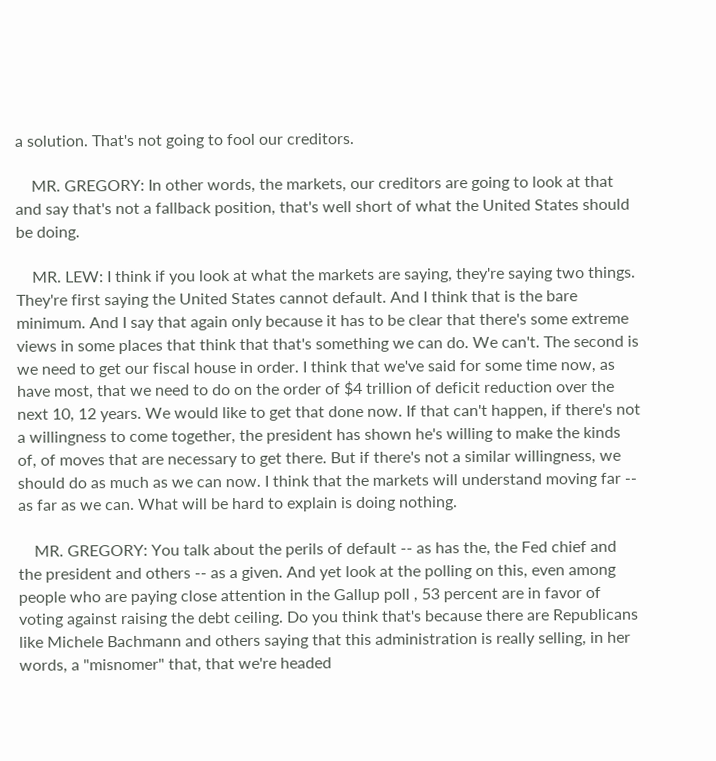a solution. That's not going to fool our creditors.

    MR. GREGORY: In other words, the markets, our creditors are going to look at that and say that's not a fallback position, that's well short of what the United States should be doing.

    MR. LEW: I think if you look at what the markets are saying, they're saying two things. They're first saying the United States cannot default. And I think that is the bare minimum. And I say that again only because it has to be clear that there's some extreme views in some places that think that that's something we can do. We can't. The second is we need to get our fiscal house in order. I think that we've said for some time now, as have most, that we need to do on the order of $4 trillion of deficit reduction over the next 10, 12 years. We would like to get that done now. If that can't happen, if there's not a willingness to come together, the president has shown he's willing to make the kinds of, of moves that are necessary to get there. But if there's not a similar willingness, we should do as much as we can now. I think that the markets will understand moving far -- as far as we can. What will be hard to explain is doing nothing.

    MR. GREGORY: You talk about the perils of default -- as has the, the Fed chief and the president and others -- as a given. And yet look at the polling on this, even among people who are paying close attention in the Gallup poll , 53 percent are in favor of voting against raising the debt ceiling. Do you think that's because there are Republicans like Michele Bachmann and others saying that this administration is really selling, in her words, a "misnomer" that, that we're headed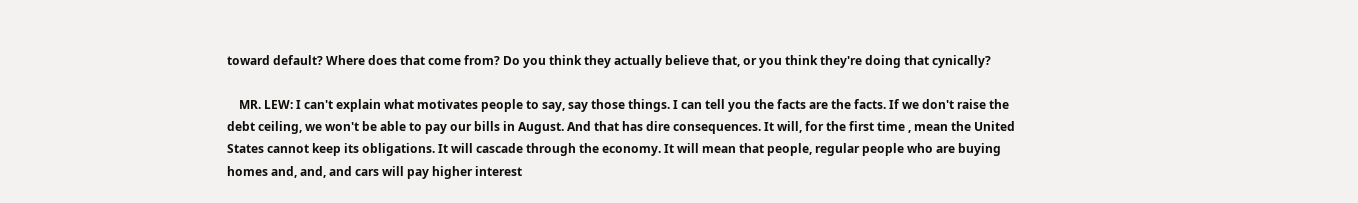toward default? Where does that come from? Do you think they actually believe that, or you think they're doing that cynically?

    MR. LEW: I can't explain what motivates people to say, say those things. I can tell you the facts are the facts. If we don't raise the debt ceiling, we won't be able to pay our bills in August. And that has dire consequences. It will, for the first time , mean the United States cannot keep its obligations. It will cascade through the economy. It will mean that people, regular people who are buying homes and, and, and cars will pay higher interest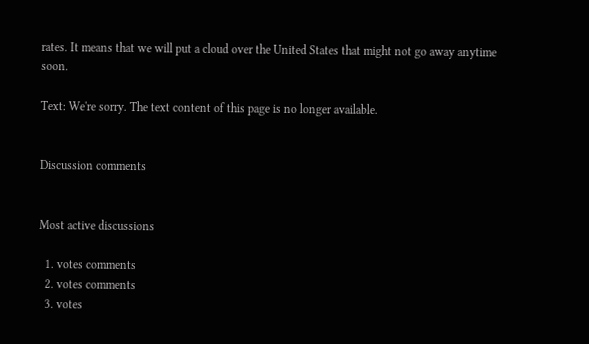rates. It means that we will put a cloud over the United States that might not go away anytime soon.

Text: We're sorry. The text content of this page is no longer available.


Discussion comments


Most active discussions

  1. votes comments
  2. votes comments
  3. votes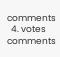comments
  4. votes comments